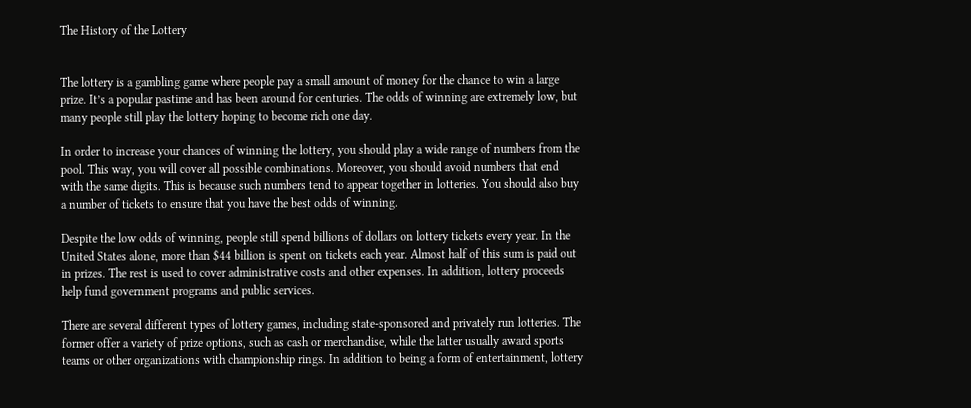The History of the Lottery


The lottery is a gambling game where people pay a small amount of money for the chance to win a large prize. It’s a popular pastime and has been around for centuries. The odds of winning are extremely low, but many people still play the lottery hoping to become rich one day.

In order to increase your chances of winning the lottery, you should play a wide range of numbers from the pool. This way, you will cover all possible combinations. Moreover, you should avoid numbers that end with the same digits. This is because such numbers tend to appear together in lotteries. You should also buy a number of tickets to ensure that you have the best odds of winning.

Despite the low odds of winning, people still spend billions of dollars on lottery tickets every year. In the United States alone, more than $44 billion is spent on tickets each year. Almost half of this sum is paid out in prizes. The rest is used to cover administrative costs and other expenses. In addition, lottery proceeds help fund government programs and public services.

There are several different types of lottery games, including state-sponsored and privately run lotteries. The former offer a variety of prize options, such as cash or merchandise, while the latter usually award sports teams or other organizations with championship rings. In addition to being a form of entertainment, lottery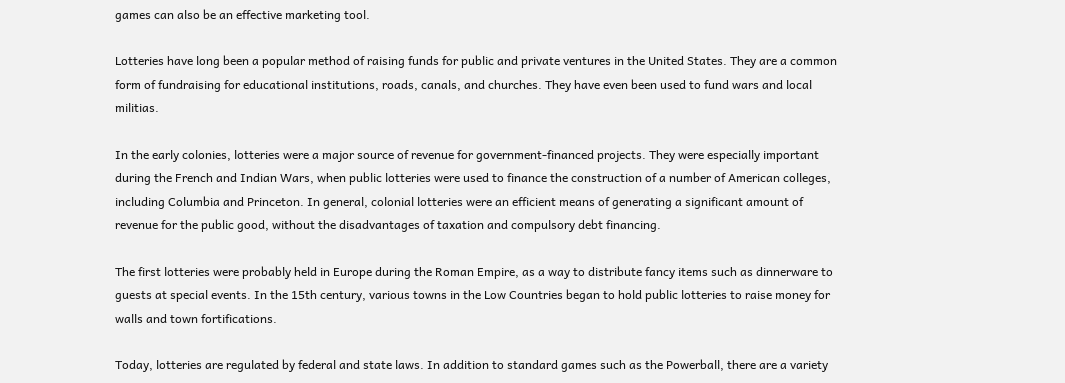games can also be an effective marketing tool.

Lotteries have long been a popular method of raising funds for public and private ventures in the United States. They are a common form of fundraising for educational institutions, roads, canals, and churches. They have even been used to fund wars and local militias.

In the early colonies, lotteries were a major source of revenue for government-financed projects. They were especially important during the French and Indian Wars, when public lotteries were used to finance the construction of a number of American colleges, including Columbia and Princeton. In general, colonial lotteries were an efficient means of generating a significant amount of revenue for the public good, without the disadvantages of taxation and compulsory debt financing.

The first lotteries were probably held in Europe during the Roman Empire, as a way to distribute fancy items such as dinnerware to guests at special events. In the 15th century, various towns in the Low Countries began to hold public lotteries to raise money for walls and town fortifications.

Today, lotteries are regulated by federal and state laws. In addition to standard games such as the Powerball, there are a variety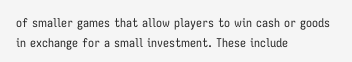of smaller games that allow players to win cash or goods in exchange for a small investment. These include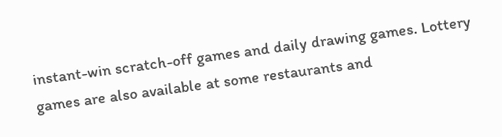instant-win scratch-off games and daily drawing games. Lottery games are also available at some restaurants and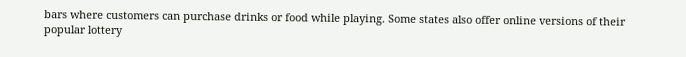bars where customers can purchase drinks or food while playing. Some states also offer online versions of their popular lottery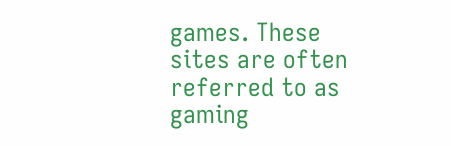games. These sites are often referred to as gaming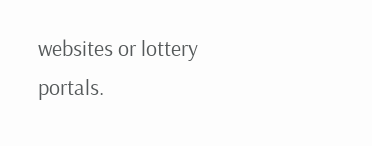websites or lottery portals.